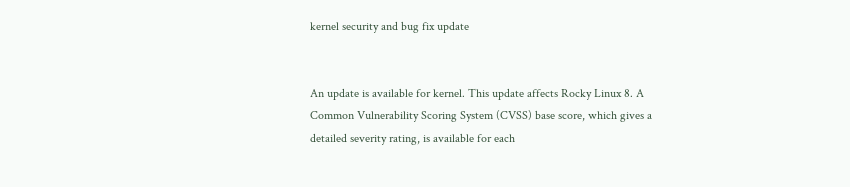kernel security and bug fix update


An update is available for kernel. This update affects Rocky Linux 8. A Common Vulnerability Scoring System (CVSS) base score, which gives a detailed severity rating, is available for each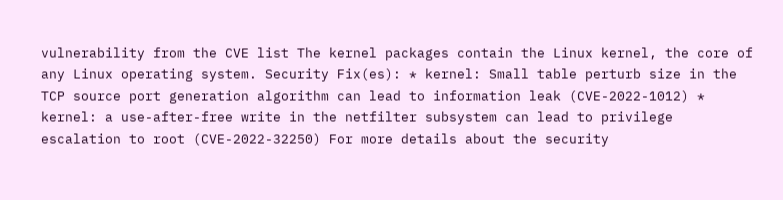vulnerability from the CVE list The kernel packages contain the Linux kernel, the core of any Linux operating system. Security Fix(es): * kernel: Small table perturb size in the TCP source port generation algorithm can lead to information leak (CVE-2022-1012) * kernel: a use-after-free write in the netfilter subsystem can lead to privilege escalation to root (CVE-2022-32250) For more details about the security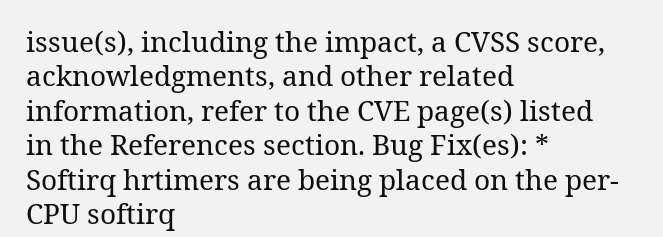issue(s), including the impact, a CVSS score, acknowledgments, and other related information, refer to the CVE page(s) listed in the References section. Bug Fix(es): * Softirq hrtimers are being placed on the per-CPU softirq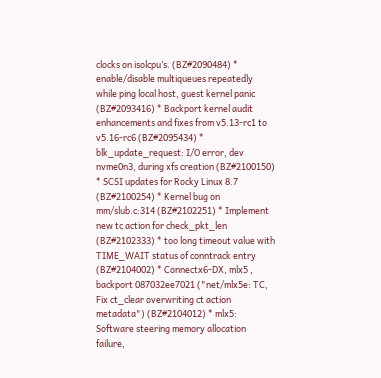clocks on isolcpu’s. (BZ#2090484) * enable/disable multiqueues repeatedly while ping local host, guest kernel panic (BZ#2093416) * Backport kernel audit enhancements and fixes from v5.13-rc1 to v5.16-rc6 (BZ#2095434) * blk_update_request: I/O error, dev nvme0n3, during xfs creation (BZ#2100150) * SCSI updates for Rocky Linux 8.7 (BZ#2100254) * Kernel bug on mm/slub.c:314 (BZ#2102251) * Implement new tc action for check_pkt_len (BZ#2102333) * too long timeout value with TIME_WAIT status of conntrack entry (BZ#2104002) * Connectx6-DX, mlx5 , backport 087032ee7021 ("net/mlx5e: TC, Fix ct_clear overwriting ct action metadata") (BZ#2104012) * mlx5: Software steering memory allocation failure,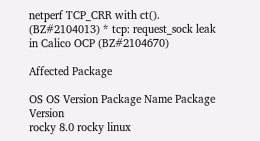netperf TCP_CRR with ct(). (BZ#2104013) * tcp: request_sock leak in Calico OCP (BZ#2104670)

Affected Package

OS OS Version Package Name Package Version
rocky 8.0 rocky linux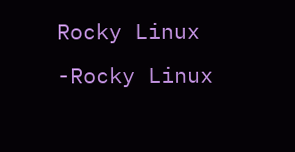Rocky Linux -Rocky Linux